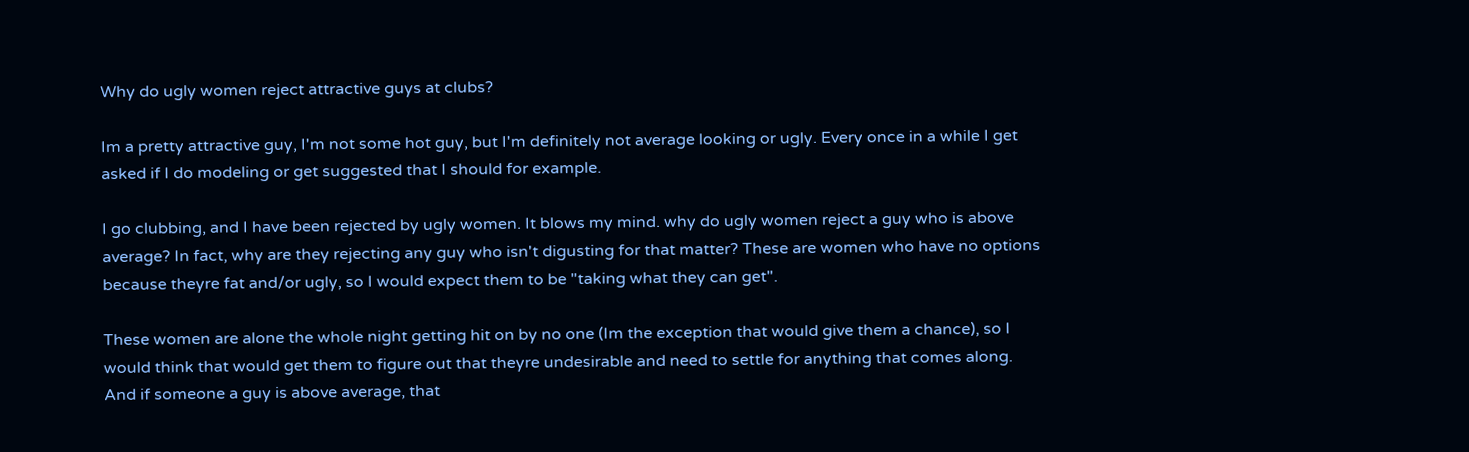Why do ugly women reject attractive guys at clubs?

Im a pretty attractive guy, I'm not some hot guy, but I'm definitely not average looking or ugly. Every once in a while I get asked if I do modeling or get suggested that I should for example.

I go clubbing, and I have been rejected by ugly women. It blows my mind. why do ugly women reject a guy who is above average? In fact, why are they rejecting any guy who isn't digusting for that matter? These are women who have no options because theyre fat and/or ugly, so I would expect them to be "taking what they can get".

These women are alone the whole night getting hit on by no one (Im the exception that would give them a chance), so I would think that would get them to figure out that theyre undesirable and need to settle for anything that comes along. And if someone a guy is above average, that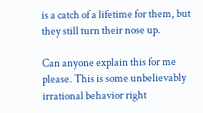is a catch of a lifetime for them, but they still turn their nose up.

Can anyone explain this for me please. This is some unbelievably irrational behavior right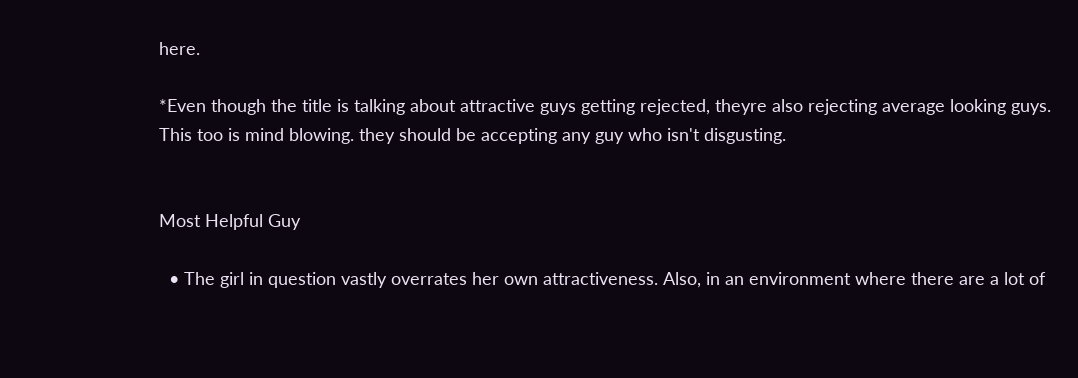here.

*Even though the title is talking about attractive guys getting rejected, theyre also rejecting average looking guys. This too is mind blowing. they should be accepting any guy who isn't disgusting.


Most Helpful Guy

  • The girl in question vastly overrates her own attractiveness. Also, in an environment where there are a lot of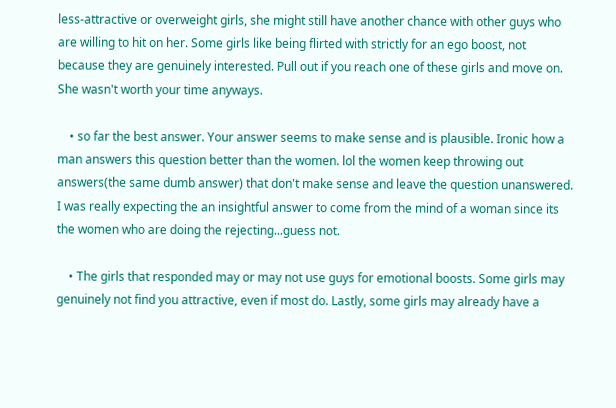less-attractive or overweight girls, she might still have another chance with other guys who are willing to hit on her. Some girls like being flirted with strictly for an ego boost, not because they are genuinely interested. Pull out if you reach one of these girls and move on. She wasn't worth your time anyways.

    • so far the best answer. Your answer seems to make sense and is plausible. Ironic how a man answers this question better than the women. lol the women keep throwing out answers(the same dumb answer) that don't make sense and leave the question unanswered. I was really expecting the an insightful answer to come from the mind of a woman since its the women who are doing the rejecting...guess not.

    • The girls that responded may or may not use guys for emotional boosts. Some girls may genuinely not find you attractive, even if most do. Lastly, some girls may already have a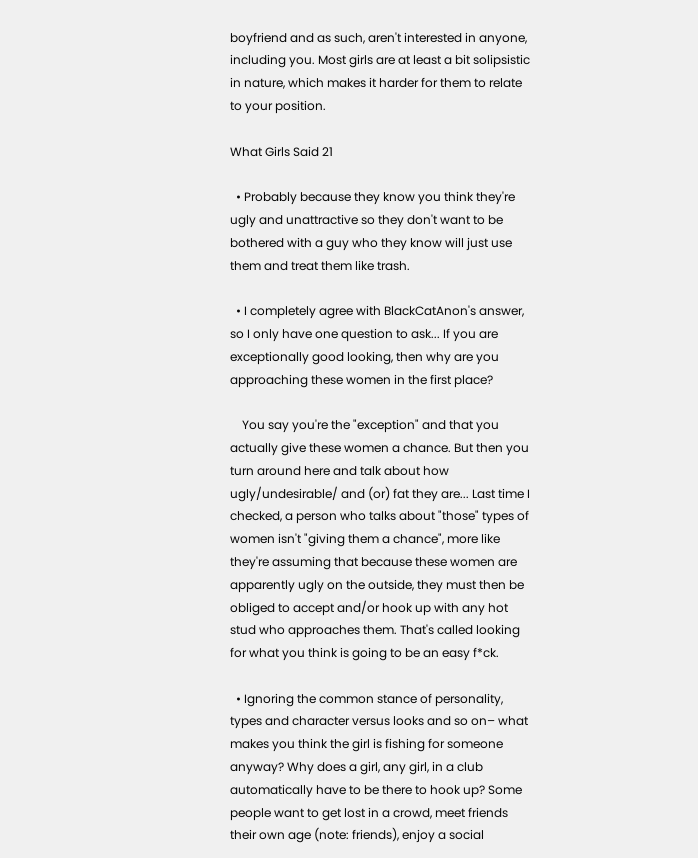boyfriend and as such, aren't interested in anyone, including you. Most girls are at least a bit solipsistic in nature, which makes it harder for them to relate to your position.

What Girls Said 21

  • Probably because they know you think they're ugly and unattractive so they don't want to be bothered with a guy who they know will just use them and treat them like trash.

  • I completely agree with BlackCatAnon's answer, so I only have one question to ask... If you are exceptionally good looking, then why are you approaching these women in the first place?

    You say you're the "exception" and that you actually give these women a chance. But then you turn around here and talk about how ugly/undesirable/ and (or) fat they are... Last time I checked, a person who talks about "those" types of women isn't "giving them a chance", more like they're assuming that because these women are apparently ugly on the outside, they must then be obliged to accept and/or hook up with any hot stud who approaches them. That's called looking for what you think is going to be an easy f*ck.

  • Ignoring the common stance of personality, types and character versus looks and so on– what makes you think the girl is fishing for someone anyway? Why does a girl, any girl, in a club automatically have to be there to hook up? Some people want to get lost in a crowd, meet friends their own age (note: friends), enjoy a social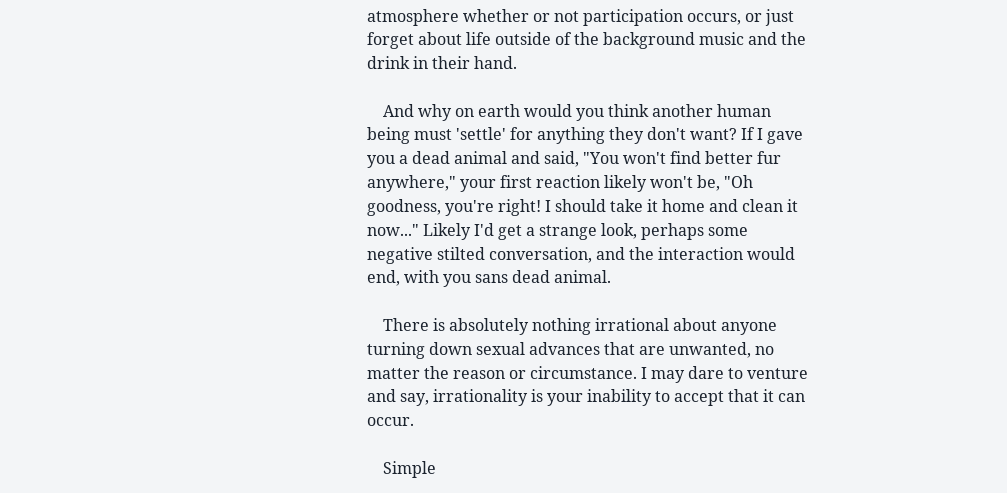atmosphere whether or not participation occurs, or just forget about life outside of the background music and the drink in their hand.

    And why on earth would you think another human being must 'settle' for anything they don't want? If I gave you a dead animal and said, "You won't find better fur anywhere," your first reaction likely won't be, "Oh goodness, you're right! I should take it home and clean it now..." Likely I'd get a strange look, perhaps some negative stilted conversation, and the interaction would end, with you sans dead animal.

    There is absolutely nothing irrational about anyone turning down sexual advances that are unwanted, no matter the reason or circumstance. I may dare to venture and say, irrationality is your inability to accept that it can occur.

    Simple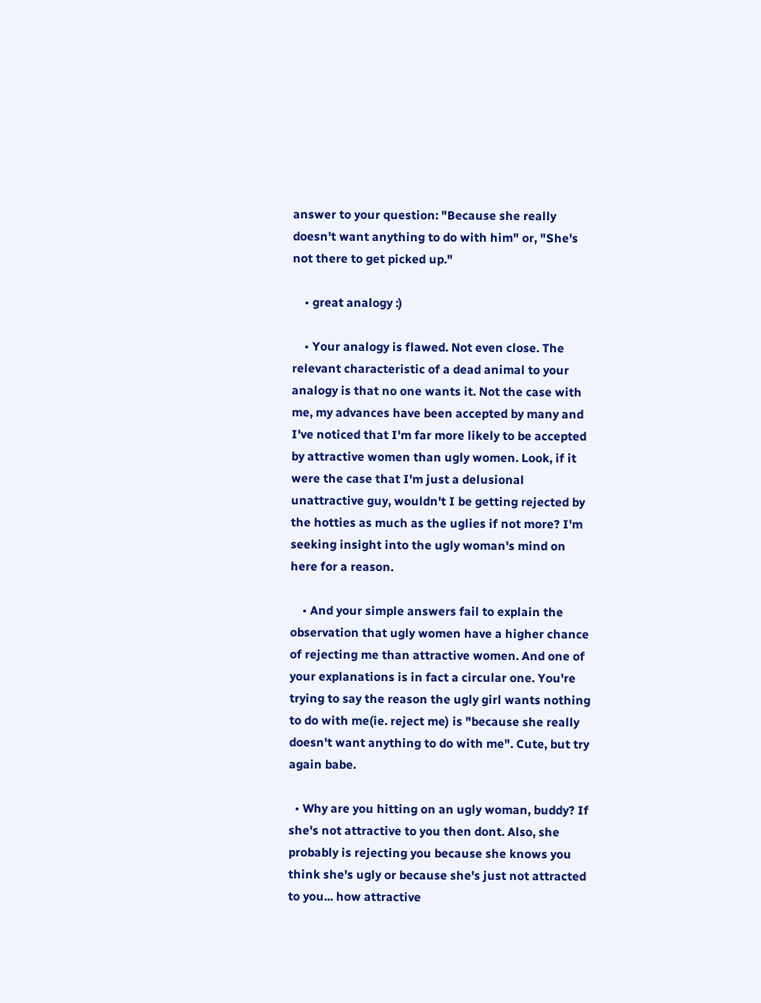answer to your question: "Because she really doesn't want anything to do with him" or, "She's not there to get picked up."

    • great analogy :)

    • Your analogy is flawed. Not even close. The relevant characteristic of a dead animal to your analogy is that no one wants it. Not the case with me, my advances have been accepted by many and I've noticed that I'm far more likely to be accepted by attractive women than ugly women. Look, if it were the case that I'm just a delusional unattractive guy, wouldn't I be getting rejected by the hotties as much as the uglies if not more? I'm seeking insight into the ugly woman's mind on here for a reason.

    • And your simple answers fail to explain the observation that ugly women have a higher chance of rejecting me than attractive women. And one of your explanations is in fact a circular one. You're trying to say the reason the ugly girl wants nothing to do with me(ie. reject me) is "because she really doesn't want anything to do with me". Cute, but try again babe.

  • Why are you hitting on an ugly woman, buddy? If she's not attractive to you then dont. Also, she probably is rejecting you because she knows you think she's ugly or because she's just not attracted to you... how attractive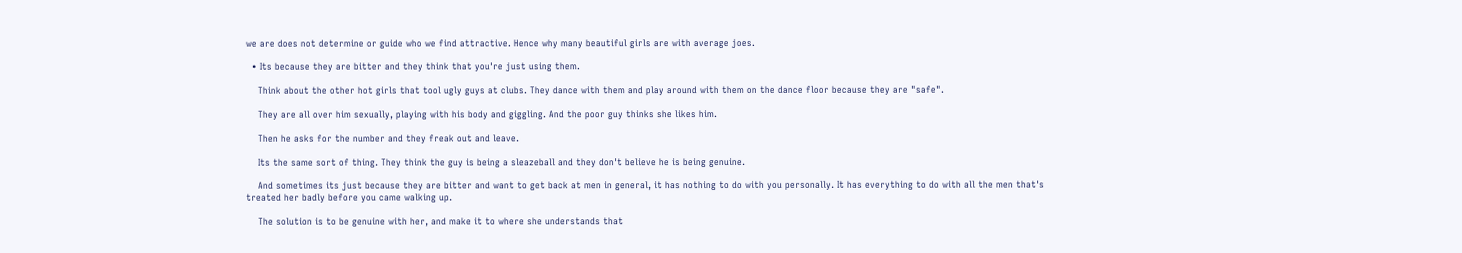we are does not determine or guide who we find attractive. Hence why many beautiful girls are with average joes.

  • Its because they are bitter and they think that you're just using them.

    Think about the other hot girls that tool ugly guys at clubs. They dance with them and play around with them on the dance floor because they are "safe".

    They are all over him sexually, playing with his body and giggling. And the poor guy thinks she likes him.

    Then he asks for the number and they freak out and leave.

    Its the same sort of thing. They think the guy is being a sleazeball and they don't believe he is being genuine.

    And sometimes its just because they are bitter and want to get back at men in general, it has nothing to do with you personally. It has everything to do with all the men that's treated her badly before you came walking up.

    The solution is to be genuine with her, and make it to where she understands that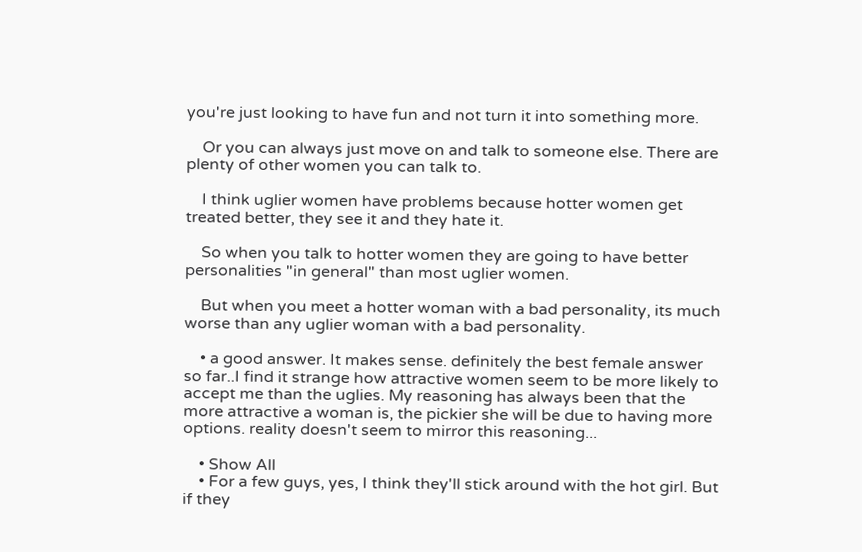you're just looking to have fun and not turn it into something more.

    Or you can always just move on and talk to someone else. There are plenty of other women you can talk to.

    I think uglier women have problems because hotter women get treated better, they see it and they hate it.

    So when you talk to hotter women they are going to have better personalities "in general" than most uglier women.

    But when you meet a hotter woman with a bad personality, its much worse than any uglier woman with a bad personality.

    • a good answer. It makes sense. definitely the best female answer so far..I find it strange how attractive women seem to be more likely to accept me than the uglies. My reasoning has always been that the more attractive a woman is, the pickier she will be due to having more options. reality doesn't seem to mirror this reasoning...

    • Show All
    • For a few guys, yes, I think they'll stick around with the hot girl. But if they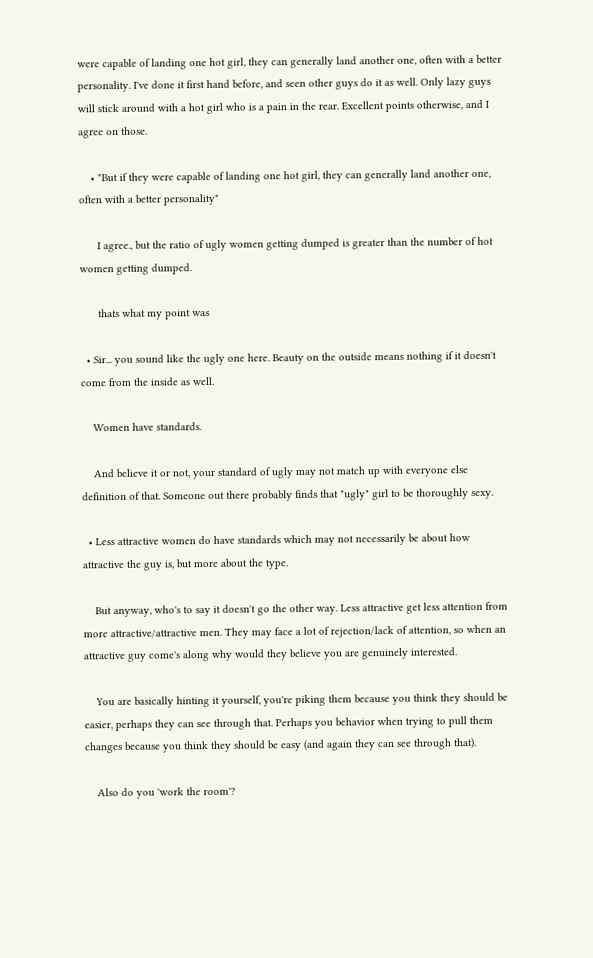were capable of landing one hot girl, they can generally land another one, often with a better personality. I've done it first hand before, and seen other guys do it as well. Only lazy guys will stick around with a hot girl who is a pain in the rear. Excellent points otherwise, and I agree on those.

    • "But if they were capable of landing one hot girl, they can generally land another one, often with a better personality"

      I agree., but the ratio of ugly women getting dumped is greater than the number of hot women getting dumped.

      thats what my point was

  • Sir... you sound like the ugly one here. Beauty on the outside means nothing if it doesn't come from the inside as well.

    Women have standards.

    And believe it or not, your standard of ugly may not match up with everyone else definition of that. Someone out there probably finds that "ugly" girl to be thoroughly sexy.

  • Less attractive women do have standards which may not necessarily be about how attractive the guy is, but more about the type.

    But anyway, who's to say it doesn't go the other way. Less attractive get less attention from more attractive/attractive men. They may face a lot of rejection/lack of attention, so when an attractive guy come's along why would they believe you are genuinely interested.

    You are basically hinting it yourself, you're piking them because you think they should be easier, perhaps they can see through that. Perhaps you behavior when trying to pull them changes because you think they should be easy (and again they can see through that).

    Also do you 'work the room'?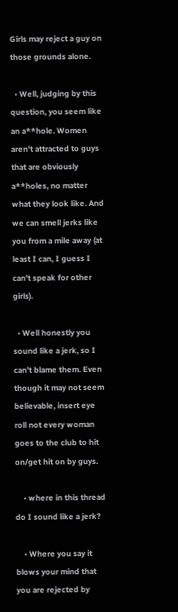Girls may reject a guy on those grounds alone.

  • Well, judging by this question, you seem like an a**hole. Women aren't attracted to guys that are obviously a**holes, no matter what they look like. And we can smell jerks like you from a mile away (at least I can, I guess I can't speak for other girls).

  • Well honestly you sound like a jerk, so I can't blame them. Even though it may not seem believable, insert eye roll not every woman goes to the club to hit on/get hit on by guys.

    • where in this thread do I sound like a jerk?

    • Where you say it blows your mind that you are rejected by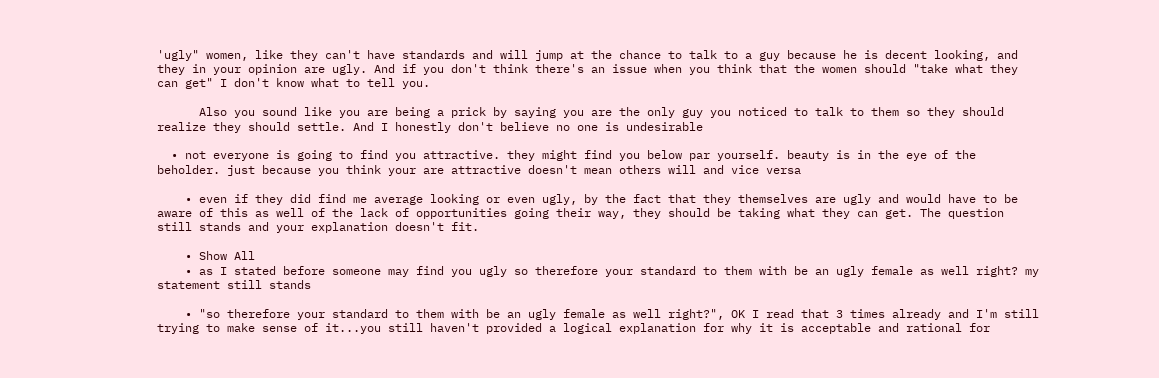'ugly" women, like they can't have standards and will jump at the chance to talk to a guy because he is decent looking, and they in your opinion are ugly. And if you don't think there's an issue when you think that the women should "take what they can get" I don't know what to tell you.

      Also you sound like you are being a prick by saying you are the only guy you noticed to talk to them so they should realize they should settle. And I honestly don't believe no one is undesirable

  • not everyone is going to find you attractive. they might find you below par yourself. beauty is in the eye of the beholder. just because you think your are attractive doesn't mean others will and vice versa

    • even if they did find me average looking or even ugly, by the fact that they themselves are ugly and would have to be aware of this as well of the lack of opportunities going their way, they should be taking what they can get. The question still stands and your explanation doesn't fit.

    • Show All
    • as I stated before someone may find you ugly so therefore your standard to them with be an ugly female as well right? my statement still stands

    • "so therefore your standard to them with be an ugly female as well right?", OK I read that 3 times already and I'm still trying to make sense of it...you still haven't provided a logical explanation for why it is acceptable and rational for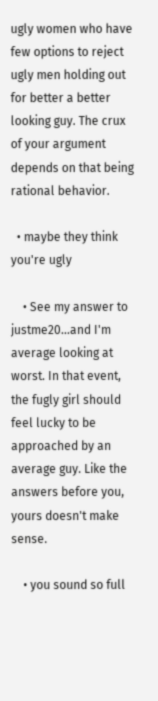ugly women who have few options to reject ugly men holding out for better a better looking guy. The crux of your argument depends on that being rational behavior.

  • maybe they think you're ugly

    • See my answer to justme20...and I'm average looking at worst. In that event, the fugly girl should feel lucky to be approached by an average guy. Like the answers before you, yours doesn't make sense.

    • you sound so full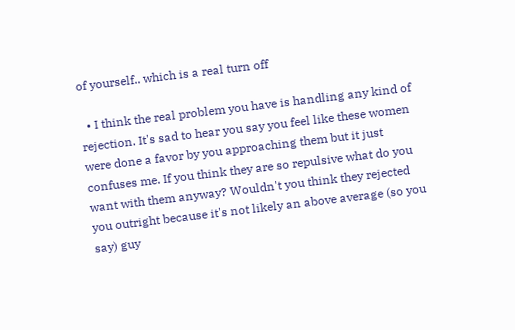of yourself.. which is a real turn off

  • I think the real problem you have is handling any kind of rejection. It's sad to hear you say you feel like these women were done a favor by you approaching them but it just confuses me. If you think they are so repulsive what do you want with them anyway? Wouldn't you think they rejected you outright because it's not likely an above average (so you say) guy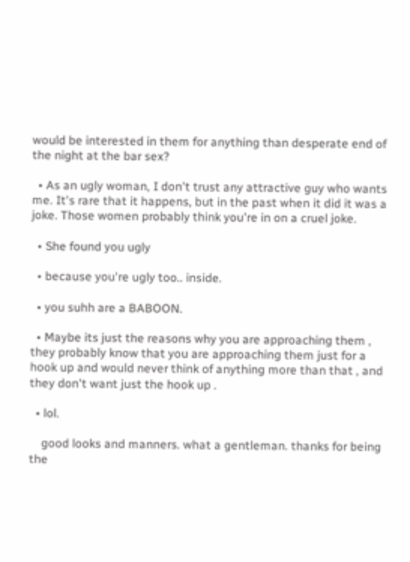would be interested in them for anything than desperate end of the night at the bar sex?

  • As an ugly woman, I don't trust any attractive guy who wants me. It's rare that it happens, but in the past when it did it was a joke. Those women probably think you're in on a cruel joke.

  • She found you ugly

  • because you're ugly too.. inside.

  • you suhh are a BABOON.

  • Maybe its just the reasons why you are approaching them , they probably know that you are approaching them just for a hook up and would never think of anything more than that , and they don't want just the hook up .

  • lol.

    good looks and manners. what a gentleman. thanks for being the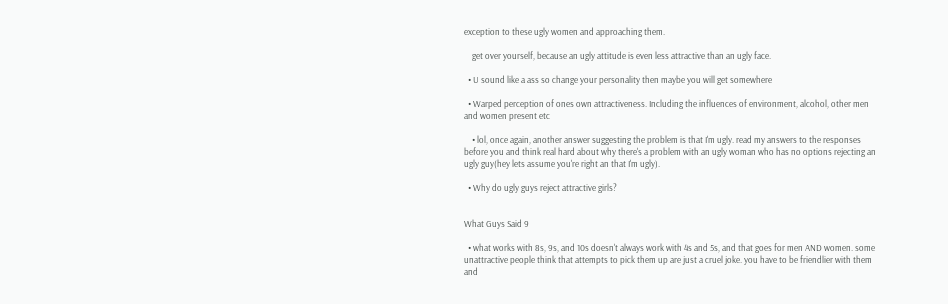exception to these ugly women and approaching them.

    get over yourself, because an ugly attitude is even less attractive than an ugly face.

  • U sound like a ass so change your personality then maybe you will get somewhere

  • Warped perception of ones own attractiveness. Including the influences of environment, alcohol, other men and women present etc

    • lol, once again, another answer suggesting the problem is that I'm ugly. read my answers to the responses before you and think real hard about why there's a problem with an ugly woman who has no options rejecting an ugly guy(hey lets assume you're right an that I'm ugly).

  • Why do ugly guys reject attractive girls?


What Guys Said 9

  • what works with 8s, 9s, and 10s doesn't always work with 4s and 5s, and that goes for men AND women. some unattractive people think that attempts to pick them up are just a cruel joke. you have to be friendlier with them and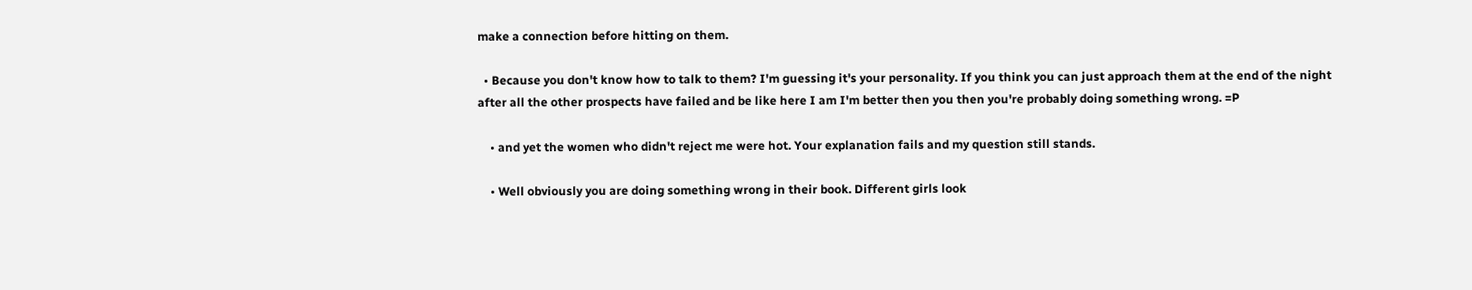make a connection before hitting on them.

  • Because you don't know how to talk to them? I'm guessing it's your personality. If you think you can just approach them at the end of the night after all the other prospects have failed and be like here I am I'm better then you then you're probably doing something wrong. =P

    • and yet the women who didn't reject me were hot. Your explanation fails and my question still stands.

    • Well obviously you are doing something wrong in their book. Different girls look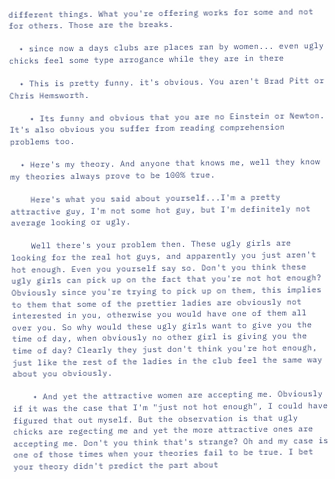different things. What you're offering works for some and not for others. Those are the breaks.

  • since now a days clubs are places ran by women... even ugly chicks feel some type arrogance while they are in there

  • This is pretty funny. it's obvious. You aren't Brad Pitt or Chris Hemsworth.

    • Its funny and obvious that you are no Einstein or Newton. It's also obvious you suffer from reading comprehension problems too.

  • Here's my theory. And anyone that knows me, well they know my theories always prove to be 100% true.

    Here's what you said about yourself...I'm a pretty attractive guy, I'm not some hot guy, but I'm definitely not average looking or ugly.

    Well there's your problem then. These ugly girls are looking for the real hot guys, and apparently you just aren't hot enough. Even you yourself say so. Don't you think these ugly girls can pick up on the fact that you're not hot enough? Obviously since you're trying to pick up on them, this implies to them that some of the prettier ladies are obviously not interested in you, otherwise you would have one of them all over you. So why would these ugly girls want to give you the time of day, when obviously no other girl is giving you the time of day? Clearly they just don't think you're hot enough, just like the rest of the ladies in the club feel the same way about you obviously.

    • And yet the attractive women are accepting me. Obviously if it was the case that I'm "just not hot enough", I could have figured that out myself. But the observation is that ugly chicks are regecting me and yet the more attractive ones are accepting me. Don't you think that's strange? Oh and my case is one of those times when your theories fail to be true. I bet your theory didn't predict the part about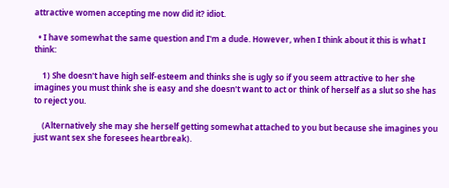attractive women accepting me now did it? idiot.

  • I have somewhat the same question and I'm a dude. However, when I think about it this is what I think:

    1) She doesn't have high self-esteem and thinks she is ugly so if you seem attractive to her she imagines you must think she is easy and she doesn't want to act or think of herself as a slut so she has to reject you.

    (Alternatively she may she herself getting somewhat attached to you but because she imagines you just want sex she foresees heartbreak).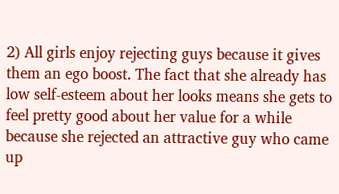2) All girls enjoy rejecting guys because it gives them an ego boost. The fact that she already has low self-esteem about her looks means she gets to feel pretty good about her value for a while because she rejected an attractive guy who came up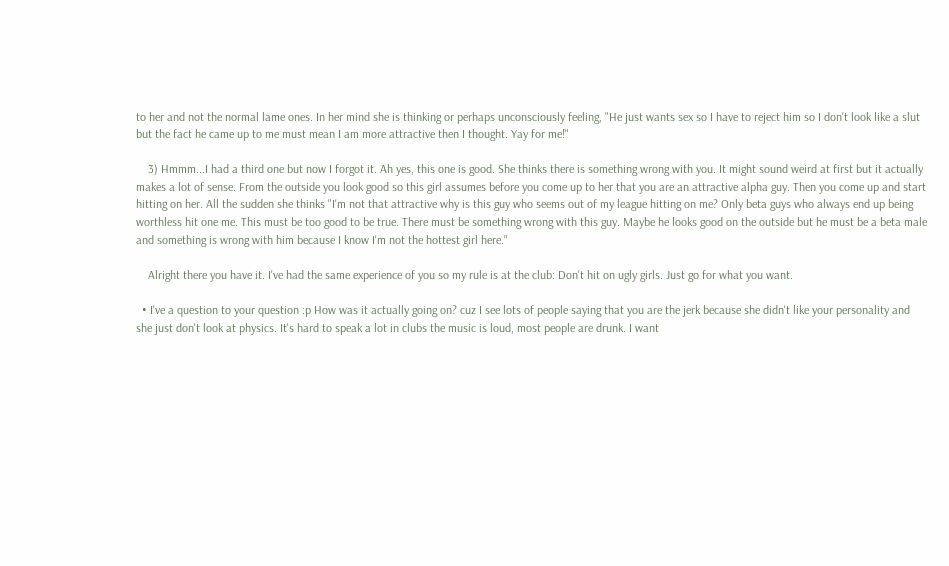to her and not the normal lame ones. In her mind she is thinking or perhaps unconsciously feeling, "He just wants sex so I have to reject him so I don't look like a slut but the fact he came up to me must mean I am more attractive then I thought. Yay for me!"

    3) Hmmm...I had a third one but now I forgot it. Ah yes, this one is good. She thinks there is something wrong with you. It might sound weird at first but it actually makes a lot of sense. From the outside you look good so this girl assumes before you come up to her that you are an attractive alpha guy. Then you come up and start hitting on her. All the sudden she thinks "I'm not that attractive why is this guy who seems out of my league hitting on me? Only beta guys who always end up being worthless hit one me. This must be too good to be true. There must be something wrong with this guy. Maybe he looks good on the outside but he must be a beta male and something is wrong with him because I know I'm not the hottest girl here."

    Alright there you have it. I've had the same experience of you so my rule is at the club: Don't hit on ugly girls. Just go for what you want.

  • I've a question to your question :p How was it actually going on? cuz I see lots of people saying that you are the jerk because she didn't like your personality and she just don't look at physics. It's hard to speak a lot in clubs the music is loud, most people are drunk. I want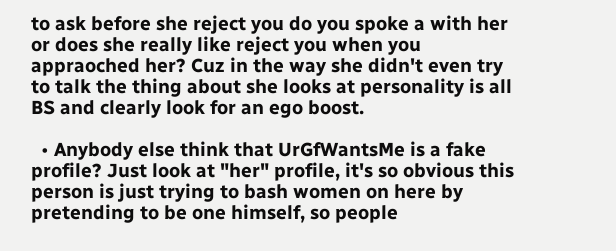to ask before she reject you do you spoke a with her or does she really like reject you when you appraoched her? Cuz in the way she didn't even try to talk the thing about she looks at personality is all BS and clearly look for an ego boost.

  • Anybody else think that UrGfWantsMe is a fake profile? Just look at "her" profile, it's so obvious this person is just trying to bash women on here by pretending to be one himself, so people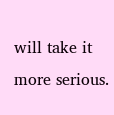will take it more serious.